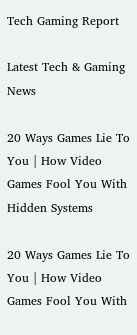Tech Gaming Report

Latest Tech & Gaming News

20 Ways Games Lie To You | How Video Games Fool You With Hidden Systems

20 Ways Games Lie To You | How Video Games Fool You With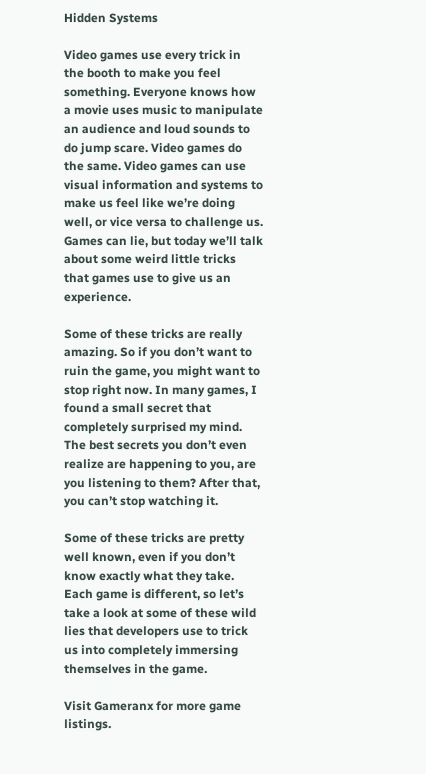Hidden Systems

Video games use every trick in the booth to make you feel something. Everyone knows how a movie uses music to manipulate an audience and loud sounds to do jump scare. Video games do the same. Video games can use visual information and systems to make us feel like we’re doing well, or vice versa to challenge us. Games can lie, but today we’ll talk about some weird little tricks that games use to give us an experience.

Some of these tricks are really amazing. So if you don’t want to ruin the game, you might want to stop right now. In many games, I found a small secret that completely surprised my mind. The best secrets you don’t even realize are happening to you, are you listening to them? After that, you can’t stop watching it.

Some of these tricks are pretty well known, even if you don’t know exactly what they take. Each game is different, so let’s take a look at some of these wild lies that developers use to trick us into completely immersing themselves in the game.

Visit Gameranx for more game listings.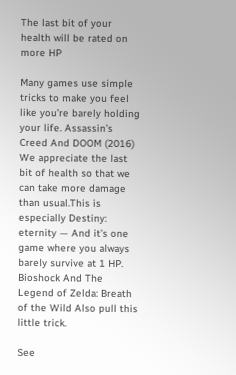The last bit of your health will be rated on more HP

Many games use simple tricks to make you feel like you’re barely holding your life. Assassin’s Creed And DOOM (2016) We appreciate the last bit of health so that we can take more damage than usual.This is especially Destiny: eternity — And it’s one game where you always barely survive at 1 HP. Bioshock And The Legend of Zelda: Breath of the Wild Also pull this little trick.

See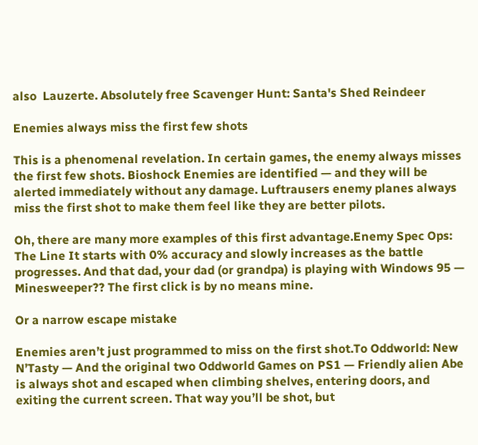also  Lauzerte. Absolutely free Scavenger Hunt: Santa's Shed Reindeer

Enemies always miss the first few shots

This is a phenomenal revelation. In certain games, the enemy always misses the first few shots. Bioshock Enemies are identified — and they will be alerted immediately without any damage. Luftrausers enemy planes always miss the first shot to make them feel like they are better pilots.

Oh, there are many more examples of this first advantage.Enemy Spec Ops: The Line It starts with 0% accuracy and slowly increases as the battle progresses. And that dad, your dad (or grandpa) is playing with Windows 95 — Minesweeper?? The first click is by no means mine.

Or a narrow escape mistake

Enemies aren’t just programmed to miss on the first shot.To Oddworld: New N’Tasty — And the original two Oddworld Games on PS1 — Friendly alien Abe is always shot and escaped when climbing shelves, entering doors, and exiting the current screen. That way you’ll be shot, but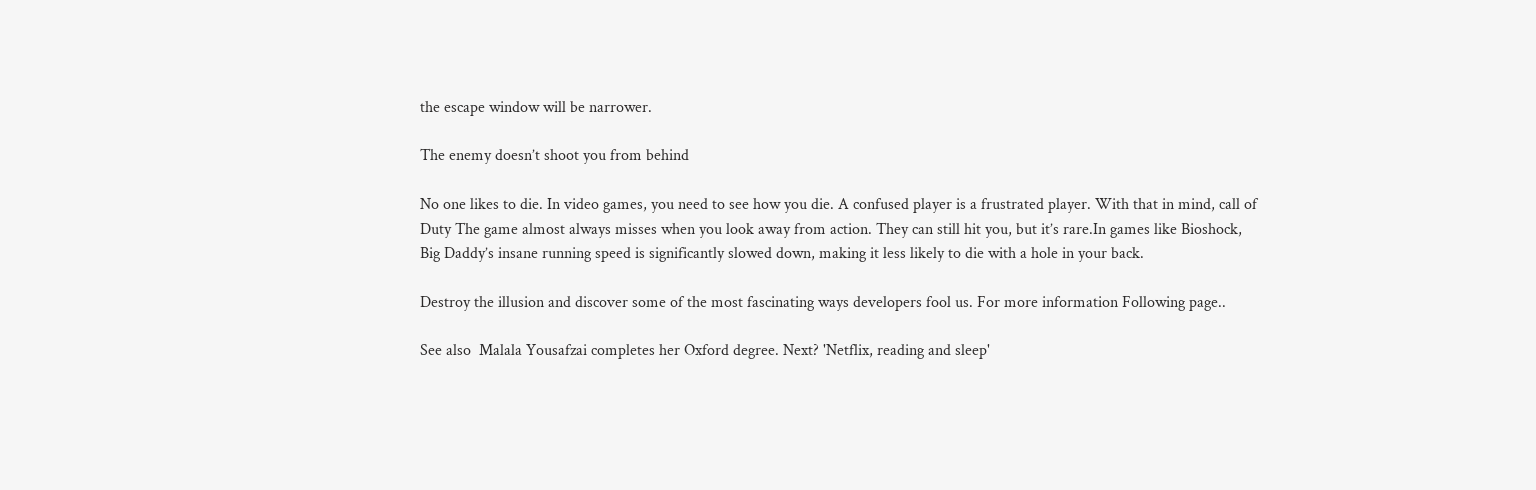the escape window will be narrower.

The enemy doesn’t shoot you from behind

No one likes to die. In video games, you need to see how you die. A confused player is a frustrated player. With that in mind, call of Duty The game almost always misses when you look away from action. They can still hit you, but it’s rare.In games like Bioshock, Big Daddy’s insane running speed is significantly slowed down, making it less likely to die with a hole in your back.

Destroy the illusion and discover some of the most fascinating ways developers fool us. For more information Following page..

See also  Malala Yousafzai completes her Oxford degree. Next? 'Netflix, reading and sleep'